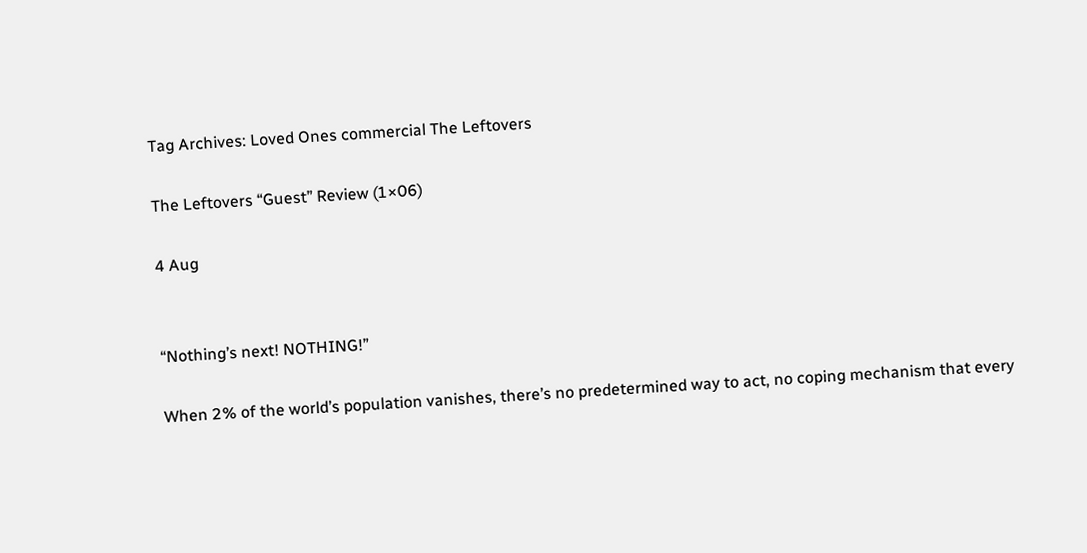Tag Archives: Loved Ones commercial The Leftovers

The Leftovers “Guest” Review (1×06)

4 Aug


“Nothing’s next! NOTHING!”

When 2% of the world’s population vanishes, there’s no predetermined way to act, no coping mechanism that every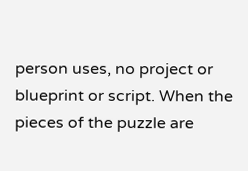person uses, no project or blueprint or script. When the pieces of the puzzle are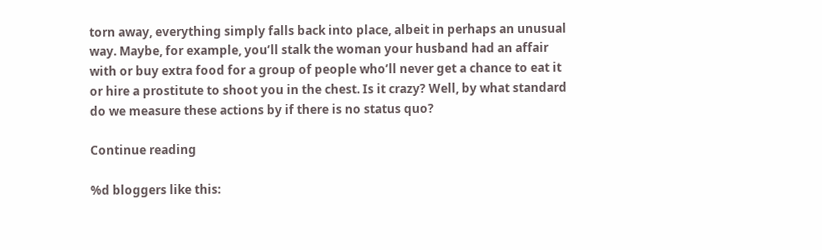torn away, everything simply falls back into place, albeit in perhaps an unusual way. Maybe, for example, you’ll stalk the woman your husband had an affair with or buy extra food for a group of people who’ll never get a chance to eat it or hire a prostitute to shoot you in the chest. Is it crazy? Well, by what standard do we measure these actions by if there is no status quo?

Continue reading

%d bloggers like this: